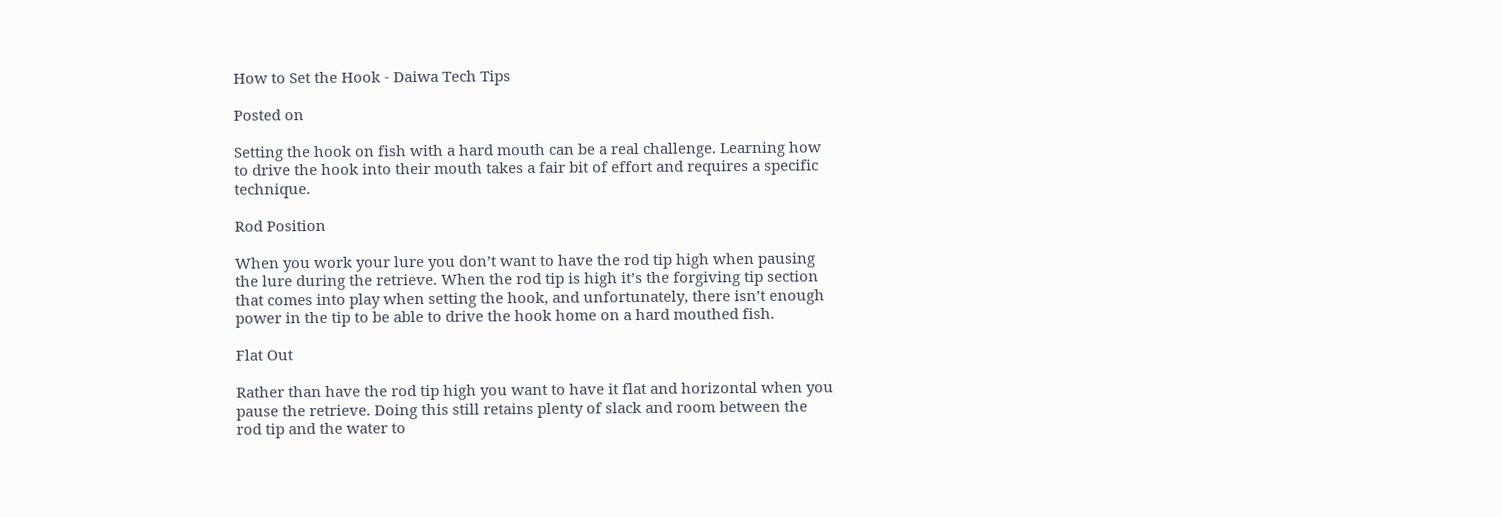How to Set the Hook - Daiwa Tech Tips

Posted on

Setting the hook on fish with a hard mouth can be a real challenge. Learning how to drive the hook into their mouth takes a fair bit of effort and requires a specific technique.

Rod Position

When you work your lure you don’t want to have the rod tip high when pausing the lure during the retrieve. When the rod tip is high it’s the forgiving tip section that comes into play when setting the hook, and unfortunately, there isn’t enough power in the tip to be able to drive the hook home on a hard mouthed fish.

Flat Out

Rather than have the rod tip high you want to have it flat and horizontal when you pause the retrieve. Doing this still retains plenty of slack and room between the rod tip and the water to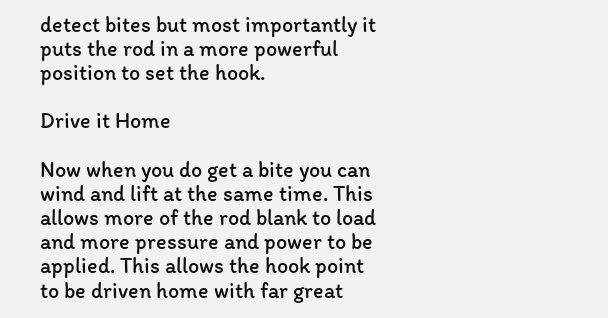detect bites but most importantly it puts the rod in a more powerful position to set the hook.

Drive it Home

Now when you do get a bite you can wind and lift at the same time. This allows more of the rod blank to load and more pressure and power to be applied. This allows the hook point to be driven home with far great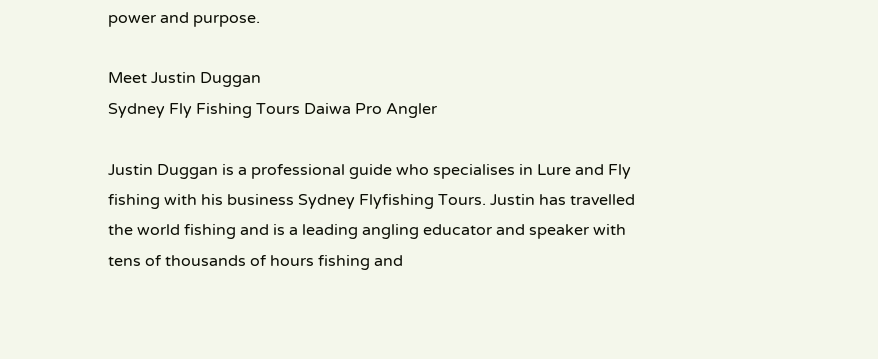power and purpose.

Meet Justin Duggan
Sydney Fly Fishing Tours Daiwa Pro Angler

Justin Duggan is a professional guide who specialises in Lure and Fly fishing with his business Sydney Flyfishing Tours. Justin has travelled the world fishing and is a leading angling educator and speaker with tens of thousands of hours fishing and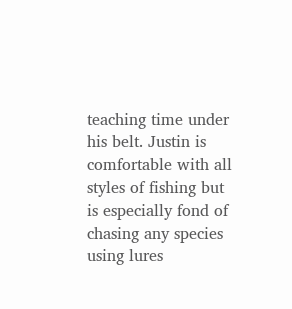teaching time under his belt. Justin is comfortable with all styles of fishing but is especially fond of chasing any species using lures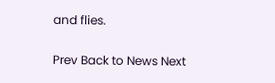and flies.

Prev Back to News Next